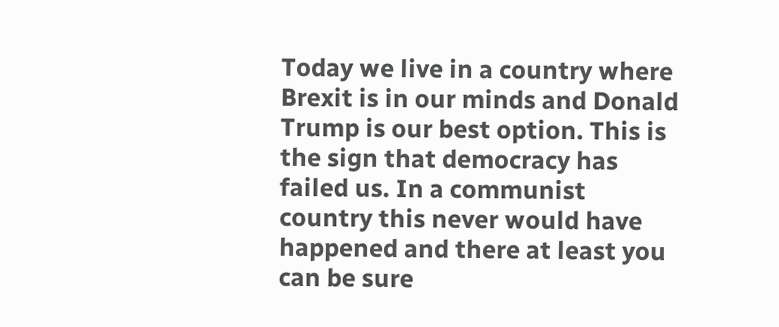Today we live in a country where Brexit is in our minds and Donald Trump is our best option. This is the sign that democracy has failed us. In a communist country this never would have happened and there at least you can be sure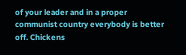of your leader and in a proper communist country everybody is better off. Chickens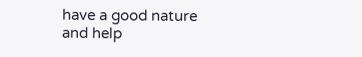have a good nature and help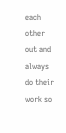each other out and always do their work so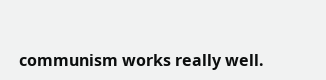communism works really well.